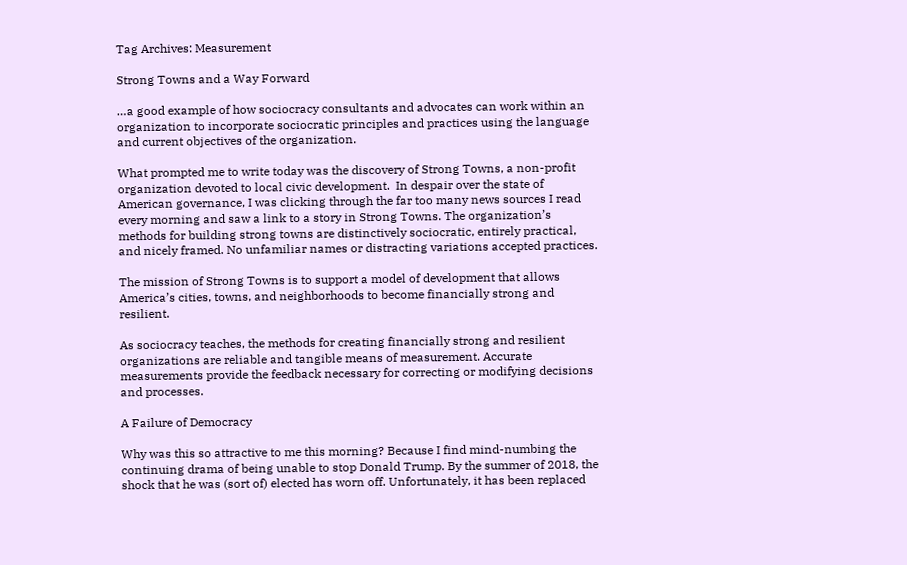Tag Archives: Measurement

Strong Towns and a Way Forward

…a good example of how sociocracy consultants and advocates can work within an organization to incorporate sociocratic principles and practices using the language and current objectives of the organization.

What prompted me to write today was the discovery of Strong Towns, a non-profit organization devoted to local civic development.  In despair over the state of American governance, I was clicking through the far too many news sources I read every morning and saw a link to a story in Strong Towns. The organization’s methods for building strong towns are distinctively sociocratic, entirely practical, and nicely framed. No unfamiliar names or distracting variations accepted practices.

The mission of Strong Towns is to support a model of development that allows America’s cities, towns, and neighborhoods to become financially strong and resilient.

As sociocracy teaches, the methods for creating financially strong and resilient organizations are reliable and tangible means of measurement. Accurate measurements provide the feedback necessary for correcting or modifying decisions and processes.

A Failure of Democracy

Why was this so attractive to me this morning? Because I find mind-numbing the continuing drama of being unable to stop Donald Trump. By the summer of 2018, the shock that he was (sort of) elected has worn off. Unfortunately, it has been replaced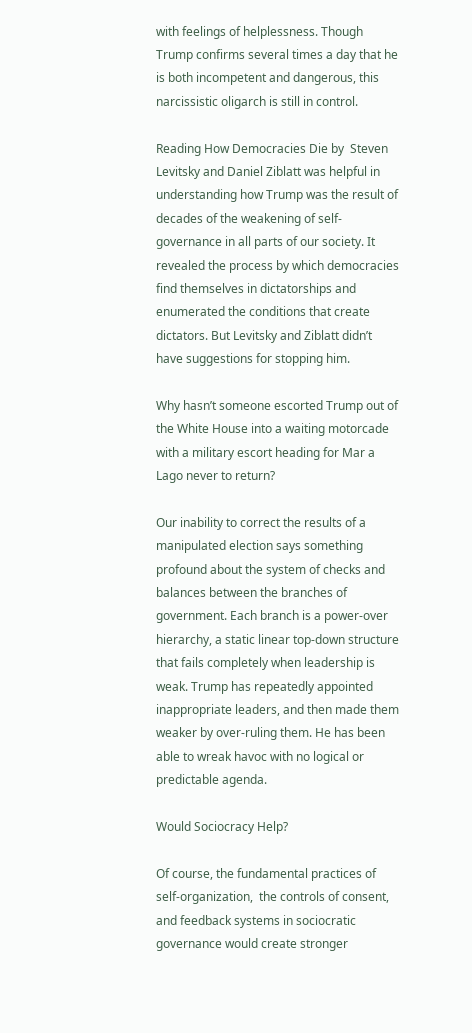with feelings of helplessness. Though Trump confirms several times a day that he is both incompetent and dangerous, this narcissistic oligarch is still in control.

Reading How Democracies Die by  Steven Levitsky and Daniel Ziblatt was helpful in understanding how Trump was the result of decades of the weakening of self-governance in all parts of our society. It revealed the process by which democracies find themselves in dictatorships and enumerated the conditions that create dictators. But Levitsky and Ziblatt didn’t have suggestions for stopping him.

Why hasn’t someone escorted Trump out of the White House into a waiting motorcade with a military escort heading for Mar a Lago never to return?

Our inability to correct the results of a manipulated election says something profound about the system of checks and balances between the branches of government. Each branch is a power-over hierarchy, a static linear top-down structure that fails completely when leadership is weak. Trump has repeatedly appointed inappropriate leaders, and then made them weaker by over-ruling them. He has been able to wreak havoc with no logical or predictable agenda.

Would Sociocracy Help?

Of course, the fundamental practices of self-organization,  the controls of consent, and feedback systems in sociocratic governance would create stronger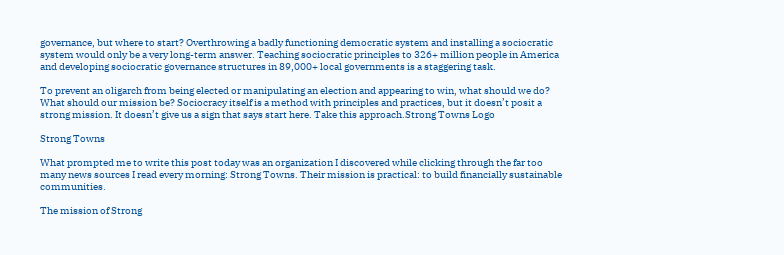governance, but where to start? Overthrowing a badly functioning democratic system and installing a sociocratic system would only be a very long-term answer. Teaching sociocratic principles to 326+ million people in America and developing sociocratic governance structures in 89,000+ local governments is a staggering task.

To prevent an oligarch from being elected or manipulating an election and appearing to win, what should we do? What should our mission be? Sociocracy itself is a method with principles and practices, but it doesn’t posit a strong mission. It doesn’t give us a sign that says start here. Take this approach.Strong Towns Logo

Strong Towns

What prompted me to write this post today was an organization I discovered while clicking through the far too many news sources I read every morning: Strong Towns. Their mission is practical: to build financially sustainable communities.

The mission of Strong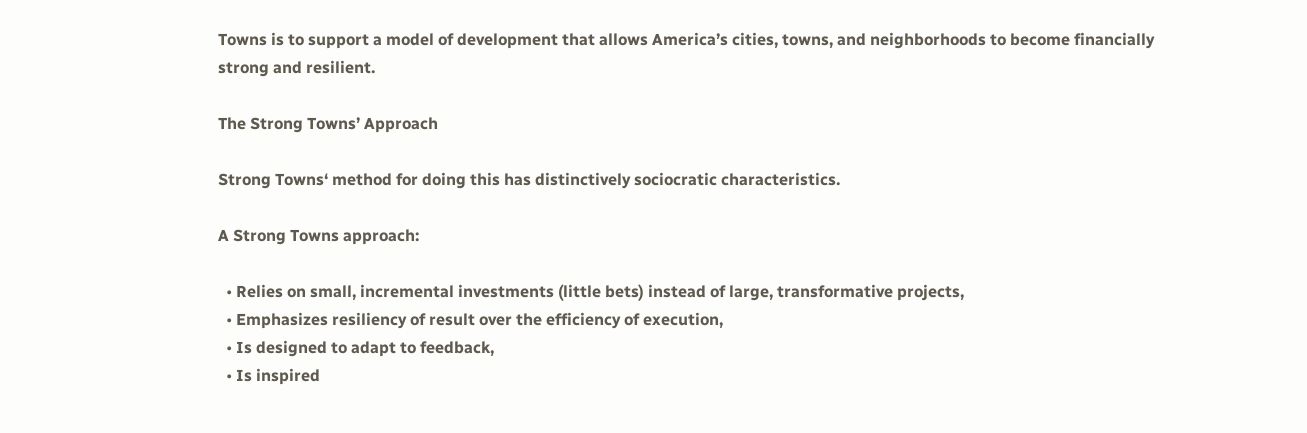Towns is to support a model of development that allows America’s cities, towns, and neighborhoods to become financially strong and resilient.

The Strong Towns’ Approach

Strong Towns‘ method for doing this has distinctively sociocratic characteristics.

A Strong Towns approach:

  • Relies on small, incremental investments (little bets) instead of large, transformative projects,
  • Emphasizes resiliency of result over the efficiency of execution,
  • Is designed to adapt to feedback,
  • Is inspired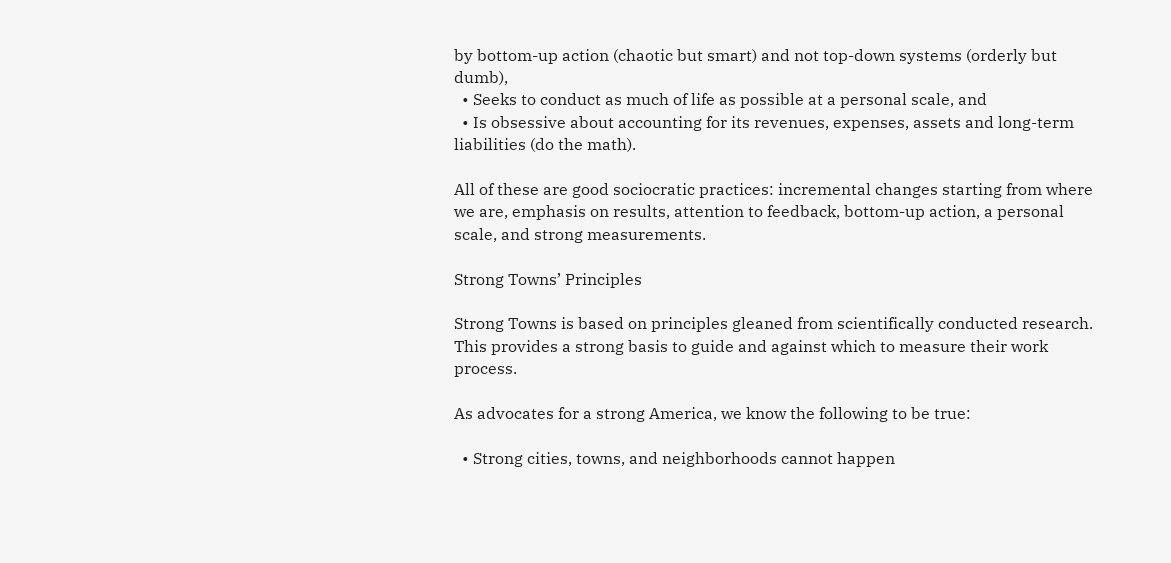by bottom-up action (chaotic but smart) and not top-down systems (orderly but dumb),
  • Seeks to conduct as much of life as possible at a personal scale, and
  • Is obsessive about accounting for its revenues, expenses, assets and long-term liabilities (do the math).

All of these are good sociocratic practices: incremental changes starting from where we are, emphasis on results, attention to feedback, bottom-up action, a personal scale, and strong measurements.

Strong Towns’ Principles

Strong Towns is based on principles gleaned from scientifically conducted research. This provides a strong basis to guide and against which to measure their work process.

As advocates for a strong America, we know the following to be true:

  • Strong cities, towns, and neighborhoods cannot happen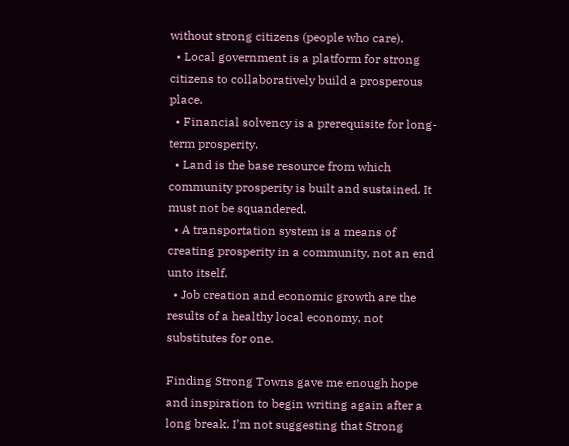without strong citizens (people who care).
  • Local government is a platform for strong citizens to collaboratively build a prosperous place.
  • Financial solvency is a prerequisite for long-term prosperity.
  • Land is the base resource from which community prosperity is built and sustained. It must not be squandered.
  • A transportation system is a means of creating prosperity in a community, not an end unto itself.
  • Job creation and economic growth are the results of a healthy local economy, not substitutes for one.

Finding Strong Towns gave me enough hope and inspiration to begin writing again after a long break. I’m not suggesting that Strong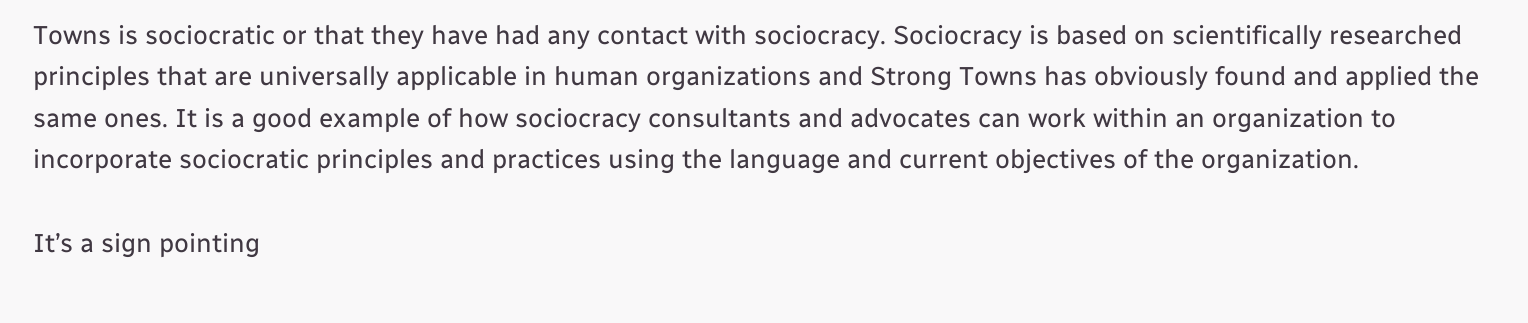Towns is sociocratic or that they have had any contact with sociocracy. Sociocracy is based on scientifically researched principles that are universally applicable in human organizations and Strong Towns has obviously found and applied the same ones. It is a good example of how sociocracy consultants and advocates can work within an organization to incorporate sociocratic principles and practices using the language and current objectives of the organization.

It’s a sign pointing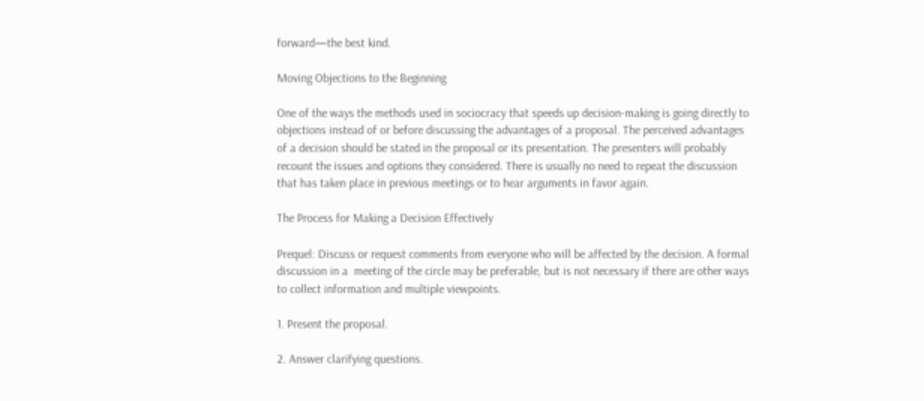forward—the best kind.

Moving Objections to the Beginning

One of the ways the methods used in sociocracy that speeds up decision-making is going directly to objections instead of or before discussing the advantages of a proposal. The perceived advantages of a decision should be stated in the proposal or its presentation. The presenters will probably recount the issues and options they considered. There is usually no need to repeat the discussion that has taken place in previous meetings or to hear arguments in favor again.

The Process for Making a Decision Effectively

Prequel: Discuss or request comments from everyone who will be affected by the decision. A formal discussion in a  meeting of the circle may be preferable, but is not necessary if there are other ways to collect information and multiple viewpoints.

1. Present the proposal.

2. Answer clarifying questions.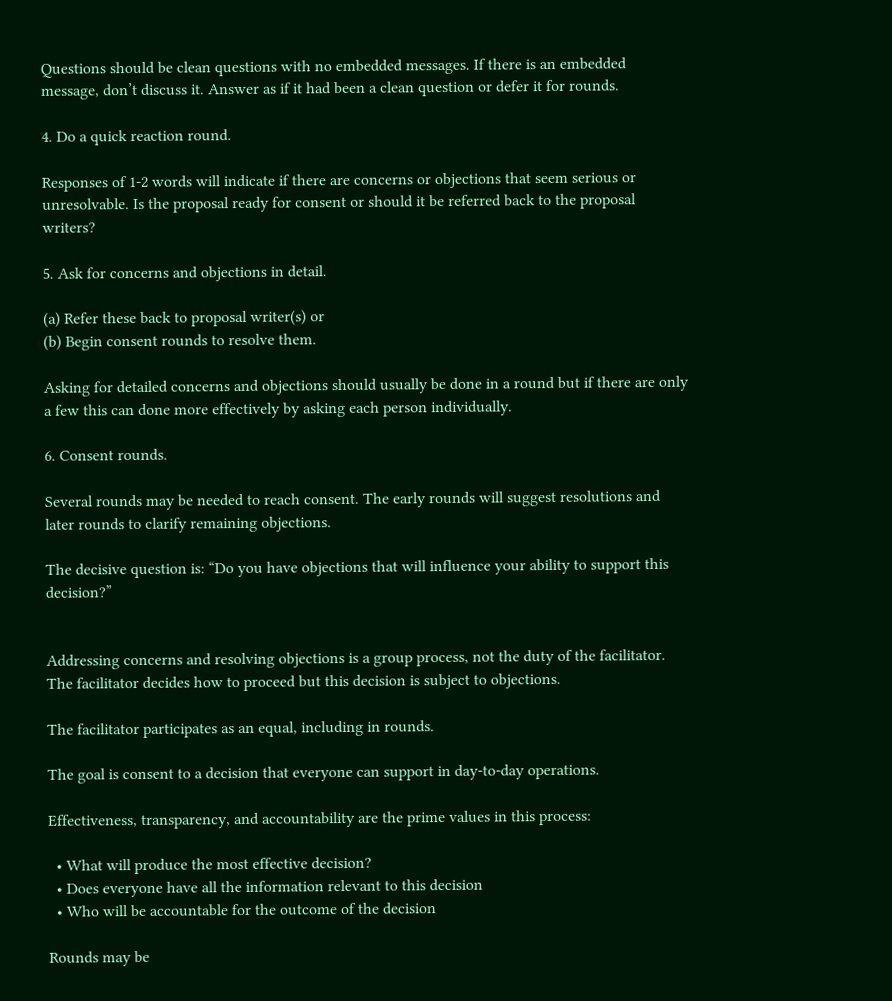Questions should be clean questions with no embedded messages. If there is an embedded message, don’t discuss it. Answer as if it had been a clean question or defer it for rounds.

4. Do a quick reaction round.

Responses of 1-2 words will indicate if there are concerns or objections that seem serious or unresolvable. Is the proposal ready for consent or should it be referred back to the proposal writers?

5. Ask for concerns and objections in detail.

(a) Refer these back to proposal writer(s) or
(b) Begin consent rounds to resolve them.

Asking for detailed concerns and objections should usually be done in a round but if there are only a few this can done more effectively by asking each person individually.

6. Consent rounds.

Several rounds may be needed to reach consent. The early rounds will suggest resolutions and later rounds to clarify remaining objections.

The decisive question is: “Do you have objections that will influence your ability to support this decision?”


Addressing concerns and resolving objections is a group process, not the duty of the facilitator. The facilitator decides how to proceed but this decision is subject to objections.

The facilitator participates as an equal, including in rounds.

The goal is consent to a decision that everyone can support in day-to-day operations.

Effectiveness, transparency, and accountability are the prime values in this process:

  • What will produce the most effective decision?
  • Does everyone have all the information relevant to this decision
  • Who will be accountable for the outcome of the decision

Rounds may be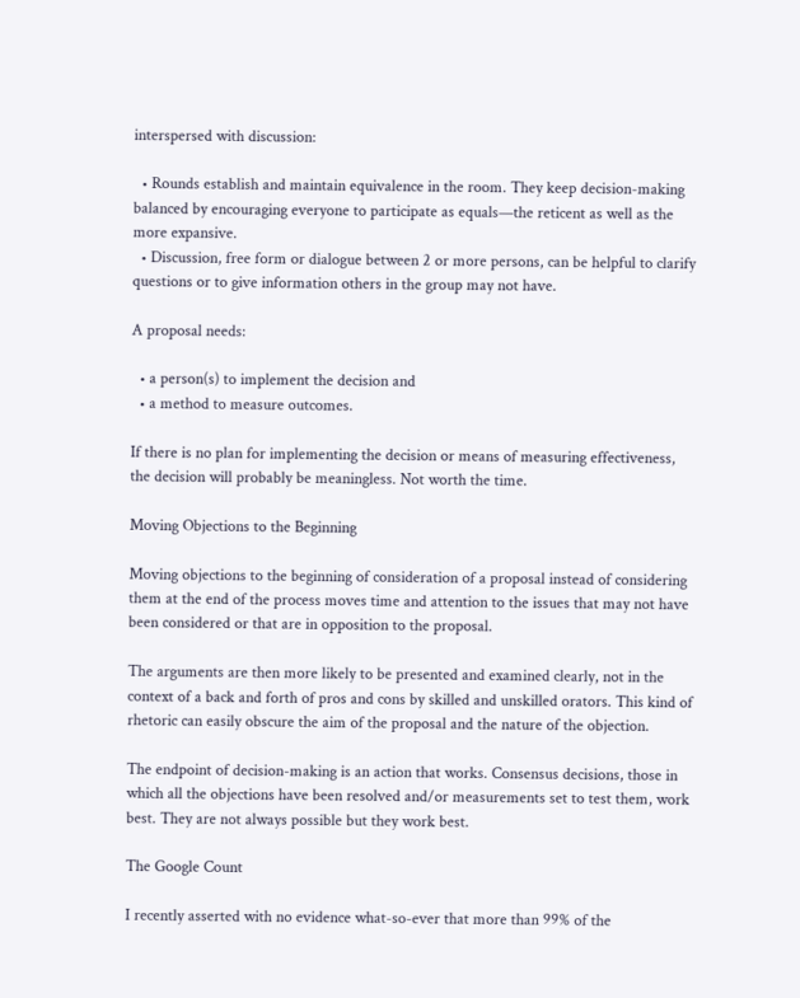interspersed with discussion:

  • Rounds establish and maintain equivalence in the room. They keep decision-making balanced by encouraging everyone to participate as equals—the reticent as well as the more expansive.
  • Discussion, free form or dialogue between 2 or more persons, can be helpful to clarify questions or to give information others in the group may not have.

A proposal needs:

  • a person(s) to implement the decision and
  • a method to measure outcomes.

If there is no plan for implementing the decision or means of measuring effectiveness, the decision will probably be meaningless. Not worth the time.

Moving Objections to the Beginning

Moving objections to the beginning of consideration of a proposal instead of considering them at the end of the process moves time and attention to the issues that may not have been considered or that are in opposition to the proposal.

The arguments are then more likely to be presented and examined clearly, not in the context of a back and forth of pros and cons by skilled and unskilled orators. This kind of rhetoric can easily obscure the aim of the proposal and the nature of the objection.

The endpoint of decision-making is an action that works. Consensus decisions, those in which all the objections have been resolved and/or measurements set to test them, work best. They are not always possible but they work best.

The Google Count

I recently asserted with no evidence what-so-ever that more than 99% of the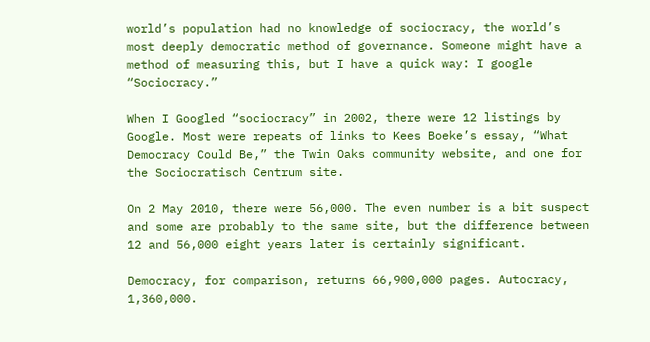world’s population had no knowledge of sociocracy, the world’s most deeply democratic method of governance. Someone might have a method of measuring this, but I have a quick way: I google “Sociocracy.”

When I Googled “sociocracy” in 2002, there were 12 listings by Google. Most were repeats of links to Kees Boeke’s essay, “What Democracy Could Be,” the Twin Oaks community website, and one for the Sociocratisch Centrum site.

On 2 May 2010, there were 56,000. The even number is a bit suspect and some are probably to the same site, but the difference between 12 and 56,000 eight years later is certainly significant.

Democracy, for comparison, returns 66,900,000 pages. Autocracy, 1,360,000.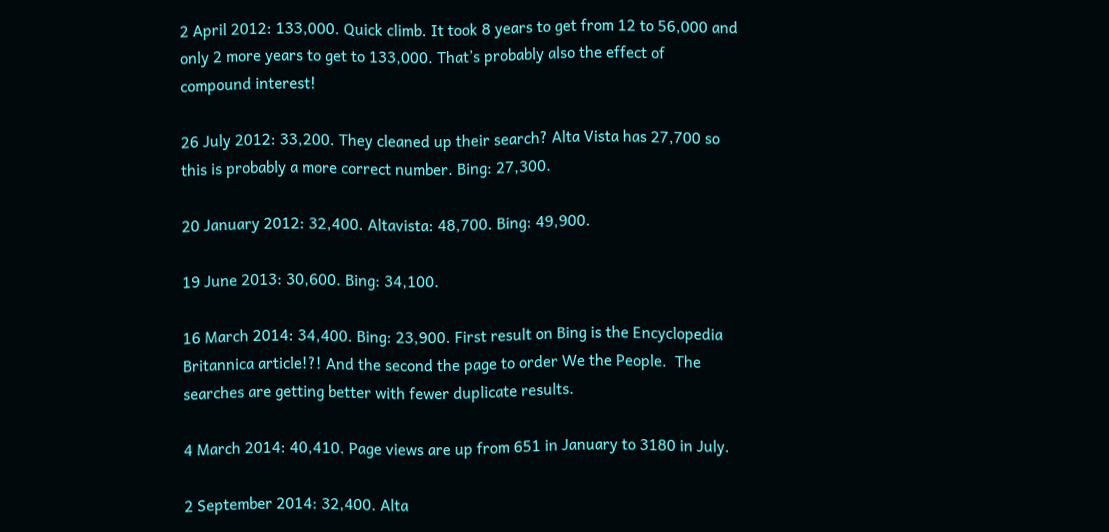2 April 2012: 133,000. Quick climb. It took 8 years to get from 12 to 56,000 and only 2 more years to get to 133,000. That’s probably also the effect of compound interest!

26 July 2012: 33,200. They cleaned up their search? Alta Vista has 27,700 so this is probably a more correct number. Bing: 27,300.

20 January 2012: 32,400. Altavista: 48,700. Bing: 49,900.

19 June 2013: 30,600. Bing: 34,100.

16 March 2014: 34,400. Bing: 23,900. First result on Bing is the Encyclopedia Britannica article!?! And the second the page to order We the People.  The searches are getting better with fewer duplicate results.

4 March 2014: 40,410. Page views are up from 651 in January to 3180 in July.

2 September 2014: 32,400. Alta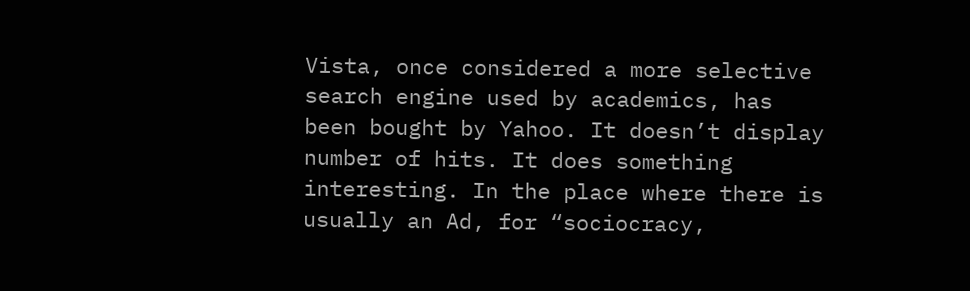Vista, once considered a more selective search engine used by academics, has been bought by Yahoo. It doesn’t display number of hits. It does something interesting. In the place where there is usually an Ad, for “sociocracy,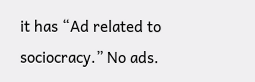it has “Ad related to sociocracy.” No ads.